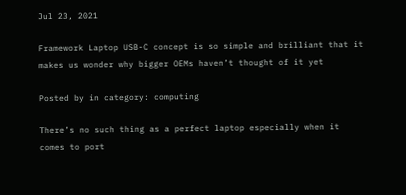Jul 23, 2021

Framework Laptop USB-C concept is so simple and brilliant that it makes us wonder why bigger OEMs haven’t thought of it yet

Posted by in category: computing

There’s no such thing as a perfect laptop especially when it comes to port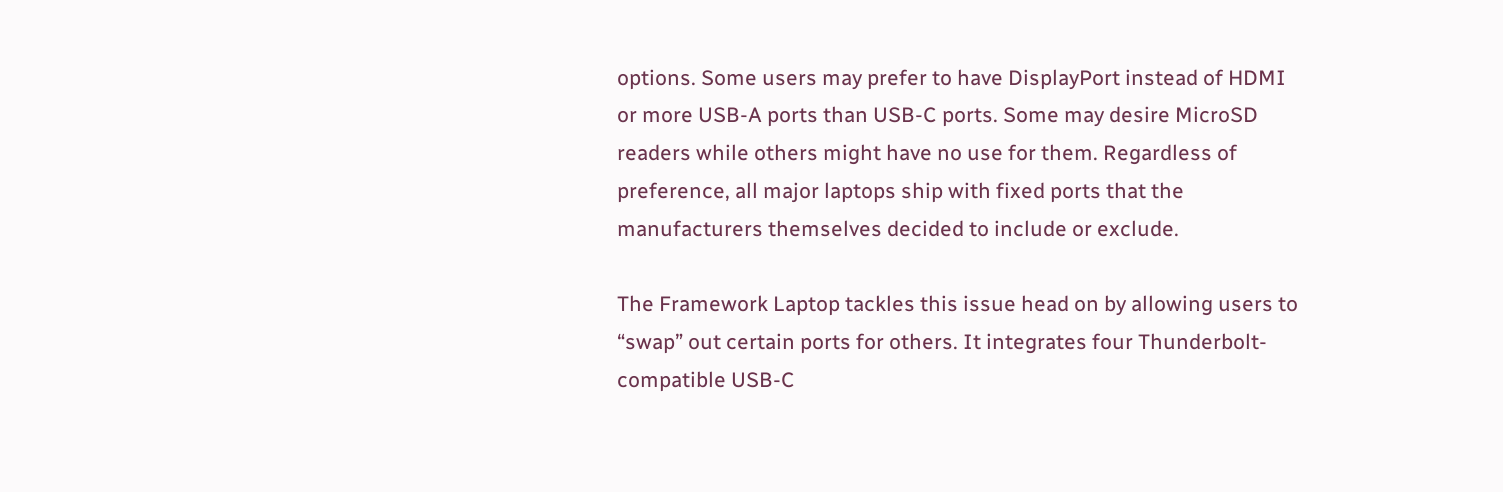options. Some users may prefer to have DisplayPort instead of HDMI or more USB-A ports than USB-C ports. Some may desire MicroSD readers while others might have no use for them. Regardless of preference, all major laptops ship with fixed ports that the manufacturers themselves decided to include or exclude.

The Framework Laptop tackles this issue head on by allowing users to “swap” out certain ports for others. It integrates four Thunderbolt-compatible USB-C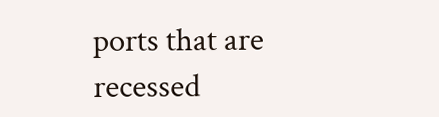ports that are recessed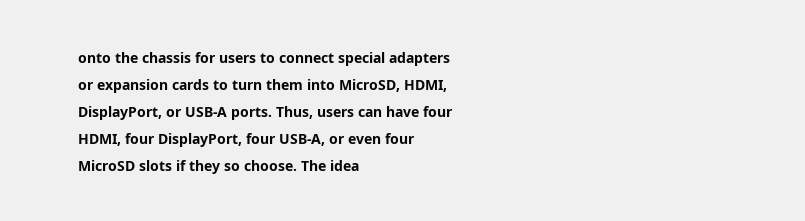onto the chassis for users to connect special adapters or expansion cards to turn them into MicroSD, HDMI, DisplayPort, or USB-A ports. Thus, users can have four HDMI, four DisplayPort, four USB-A, or even four MicroSD slots if they so choose. The idea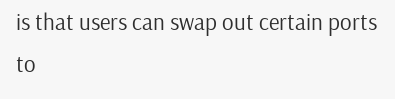is that users can swap out certain ports to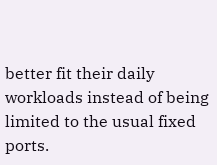better fit their daily workloads instead of being limited to the usual fixed ports.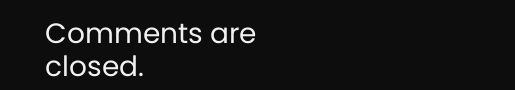Comments are closed.